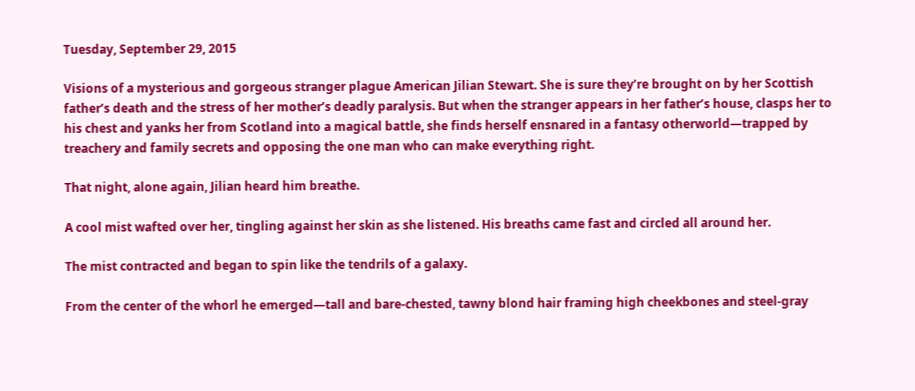Tuesday, September 29, 2015

Visions of a mysterious and gorgeous stranger plague American Jilian Stewart. She is sure they’re brought on by her Scottish father’s death and the stress of her mother’s deadly paralysis. But when the stranger appears in her father’s house, clasps her to his chest and yanks her from Scotland into a magical battle, she finds herself ensnared in a fantasy otherworld—trapped by treachery and family secrets and opposing the one man who can make everything right.

That night, alone again, Jilian heard him breathe.

A cool mist wafted over her, tingling against her skin as she listened. His breaths came fast and circled all around her.

The mist contracted and began to spin like the tendrils of a galaxy.

From the center of the whorl he emerged—tall and bare-chested, tawny blond hair framing high cheekbones and steel-gray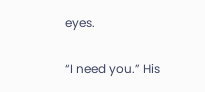eyes.

“I need you.” His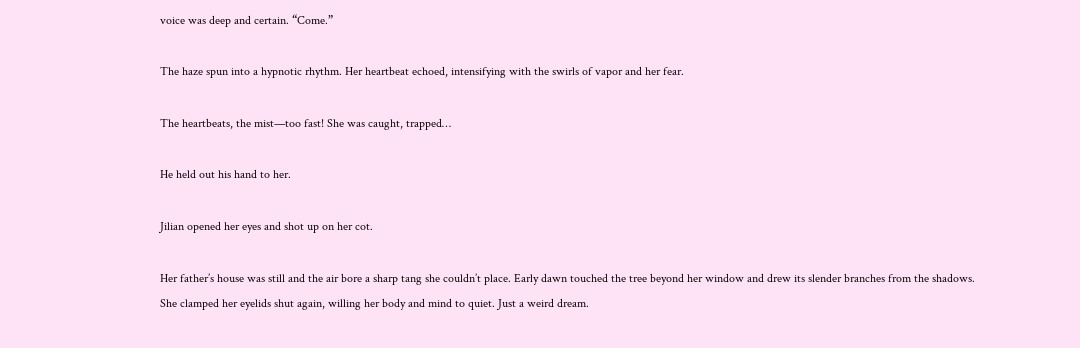voice was deep and certain. “Come.”

The haze spun into a hypnotic rhythm. Her heartbeat echoed, intensifying with the swirls of vapor and her fear.

The heartbeats, the mist—too fast! She was caught, trapped…

He held out his hand to her.

Jilian opened her eyes and shot up on her cot.

Her father’s house was still and the air bore a sharp tang she couldn’t place. Early dawn touched the tree beyond her window and drew its slender branches from the shadows.
She clamped her eyelids shut again, willing her body and mind to quiet. Just a weird dream.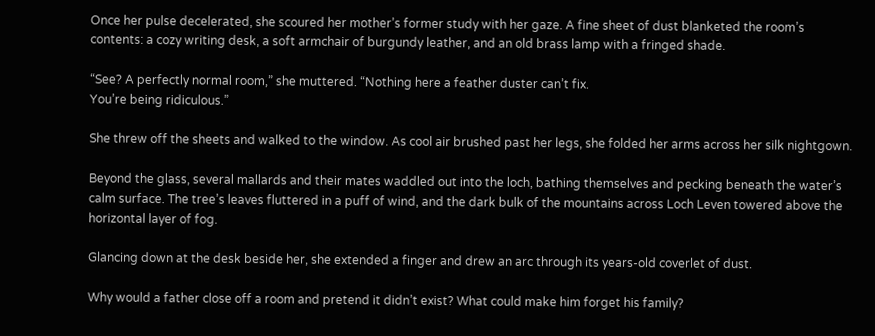Once her pulse decelerated, she scoured her mother’s former study with her gaze. A fine sheet of dust blanketed the room’s contents: a cozy writing desk, a soft armchair of burgundy leather, and an old brass lamp with a fringed shade.

“See? A perfectly normal room,” she muttered. “Nothing here a feather duster can’t fix.
You’re being ridiculous.”

She threw off the sheets and walked to the window. As cool air brushed past her legs, she folded her arms across her silk nightgown.

Beyond the glass, several mallards and their mates waddled out into the loch, bathing themselves and pecking beneath the water’s calm surface. The tree’s leaves fluttered in a puff of wind, and the dark bulk of the mountains across Loch Leven towered above the horizontal layer of fog.

Glancing down at the desk beside her, she extended a finger and drew an arc through its years-old coverlet of dust.

Why would a father close off a room and pretend it didn’t exist? What could make him forget his family?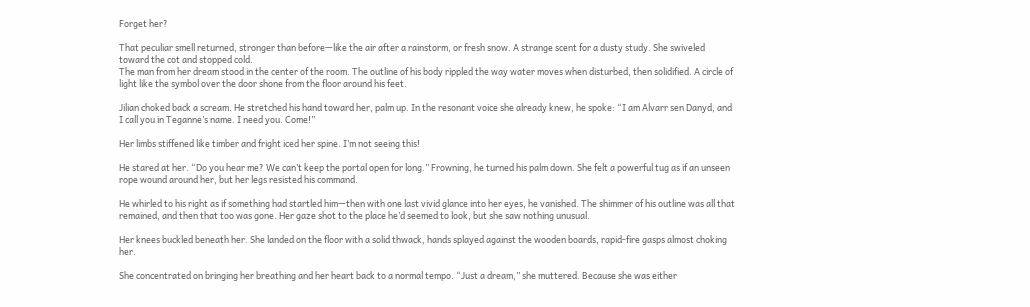Forget her?

That peculiar smell returned, stronger than before—like the air after a rainstorm, or fresh snow. A strange scent for a dusty study. She swiveled toward the cot and stopped cold.
The man from her dream stood in the center of the room. The outline of his body rippled the way water moves when disturbed, then solidified. A circle of light like the symbol over the door shone from the floor around his feet.

Jilian choked back a scream. He stretched his hand toward her, palm up. In the resonant voice she already knew, he spoke: “I am Alvarr sen Danyd, and I call you in Teganne’s name. I need you. Come!”

Her limbs stiffened like timber and fright iced her spine. I’m not seeing this!

He stared at her. “Do you hear me? We can’t keep the portal open for long.” Frowning, he turned his palm down. She felt a powerful tug as if an unseen rope wound around her, but her legs resisted his command.

He whirled to his right as if something had startled him—then with one last vivid glance into her eyes, he vanished. The shimmer of his outline was all that remained, and then that too was gone. Her gaze shot to the place he’d seemed to look, but she saw nothing unusual.

Her knees buckled beneath her. She landed on the floor with a solid thwack, hands splayed against the wooden boards, rapid-fire gasps almost choking her.

She concentrated on bringing her breathing and her heart back to a normal tempo. “Just a dream,” she muttered. Because she was either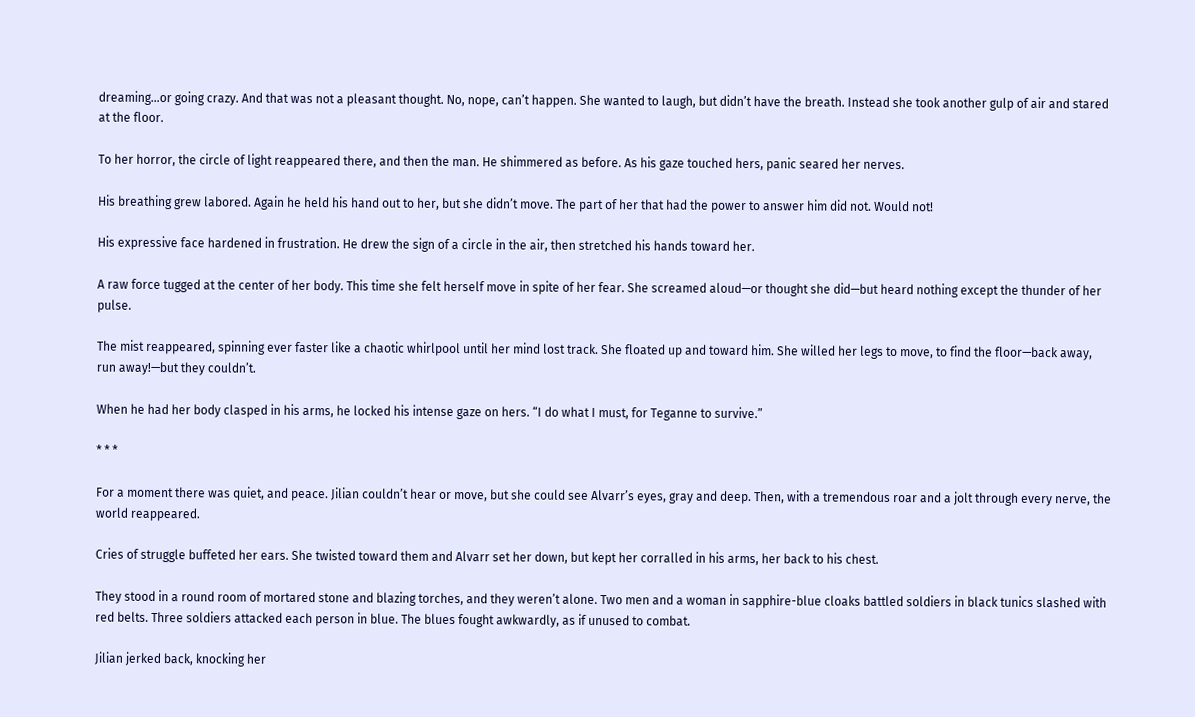dreaming…or going crazy. And that was not a pleasant thought. No, nope, can’t happen. She wanted to laugh, but didn’t have the breath. Instead she took another gulp of air and stared at the floor.

To her horror, the circle of light reappeared there, and then the man. He shimmered as before. As his gaze touched hers, panic seared her nerves.

His breathing grew labored. Again he held his hand out to her, but she didn’t move. The part of her that had the power to answer him did not. Would not!

His expressive face hardened in frustration. He drew the sign of a circle in the air, then stretched his hands toward her.

A raw force tugged at the center of her body. This time she felt herself move in spite of her fear. She screamed aloud—or thought she did—but heard nothing except the thunder of her pulse.

The mist reappeared, spinning ever faster like a chaotic whirlpool until her mind lost track. She floated up and toward him. She willed her legs to move, to find the floor—back away, run away!—but they couldn’t.

When he had her body clasped in his arms, he locked his intense gaze on hers. “I do what I must, for Teganne to survive.”

* * *

For a moment there was quiet, and peace. Jilian couldn’t hear or move, but she could see Alvarr’s eyes, gray and deep. Then, with a tremendous roar and a jolt through every nerve, the world reappeared.

Cries of struggle buffeted her ears. She twisted toward them and Alvarr set her down, but kept her corralled in his arms, her back to his chest.

They stood in a round room of mortared stone and blazing torches, and they weren’t alone. Two men and a woman in sapphire-blue cloaks battled soldiers in black tunics slashed with red belts. Three soldiers attacked each person in blue. The blues fought awkwardly, as if unused to combat.

Jilian jerked back, knocking her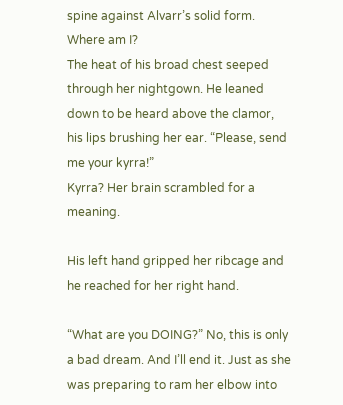spine against Alvarr’s solid form. Where am I?
The heat of his broad chest seeped through her nightgown. He leaned down to be heard above the clamor, his lips brushing her ear. “Please, send me your kyrra!”
Kyrra? Her brain scrambled for a meaning.

His left hand gripped her ribcage and he reached for her right hand.

“What are you DOING?” No, this is only a bad dream. And I’ll end it. Just as she was preparing to ram her elbow into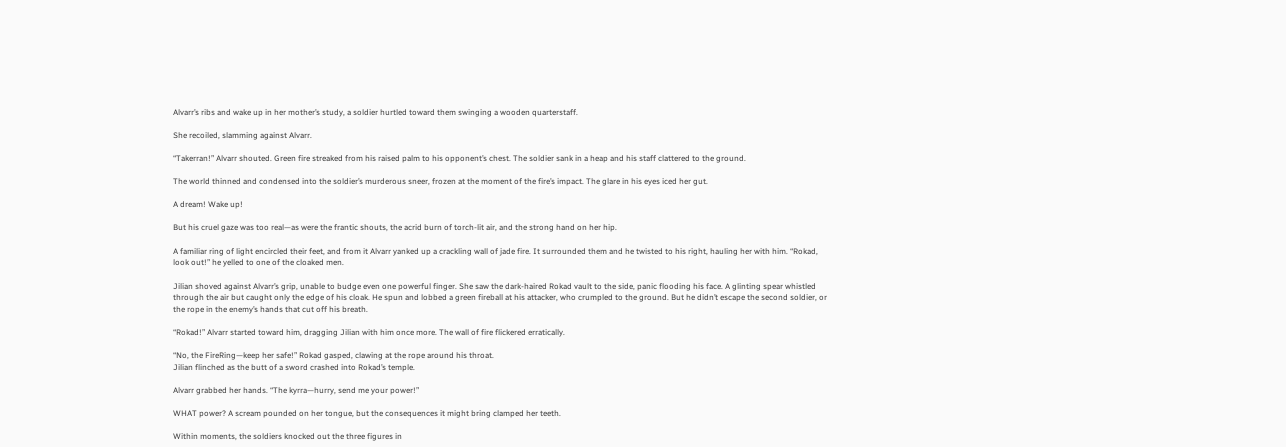Alvarr’s ribs and wake up in her mother’s study, a soldier hurtled toward them swinging a wooden quarterstaff.

She recoiled, slamming against Alvarr.

“Takerran!” Alvarr shouted. Green fire streaked from his raised palm to his opponent’s chest. The soldier sank in a heap and his staff clattered to the ground.

The world thinned and condensed into the soldier’s murderous sneer, frozen at the moment of the fire’s impact. The glare in his eyes iced her gut.

A dream! Wake up!

But his cruel gaze was too real—as were the frantic shouts, the acrid burn of torch-lit air, and the strong hand on her hip.

A familiar ring of light encircled their feet, and from it Alvarr yanked up a crackling wall of jade fire. It surrounded them and he twisted to his right, hauling her with him. “Rokad, look out!” he yelled to one of the cloaked men.

Jilian shoved against Alvarr’s grip, unable to budge even one powerful finger. She saw the dark-haired Rokad vault to the side, panic flooding his face. A glinting spear whistled through the air but caught only the edge of his cloak. He spun and lobbed a green fireball at his attacker, who crumpled to the ground. But he didn’t escape the second soldier, or the rope in the enemy’s hands that cut off his breath.

“Rokad!” Alvarr started toward him, dragging Jilian with him once more. The wall of fire flickered erratically.

“No, the FireRing—keep her safe!” Rokad gasped, clawing at the rope around his throat.
Jilian flinched as the butt of a sword crashed into Rokad’s temple.

Alvarr grabbed her hands. “The kyrra—hurry, send me your power!”

WHAT power? A scream pounded on her tongue, but the consequences it might bring clamped her teeth.

Within moments, the soldiers knocked out the three figures in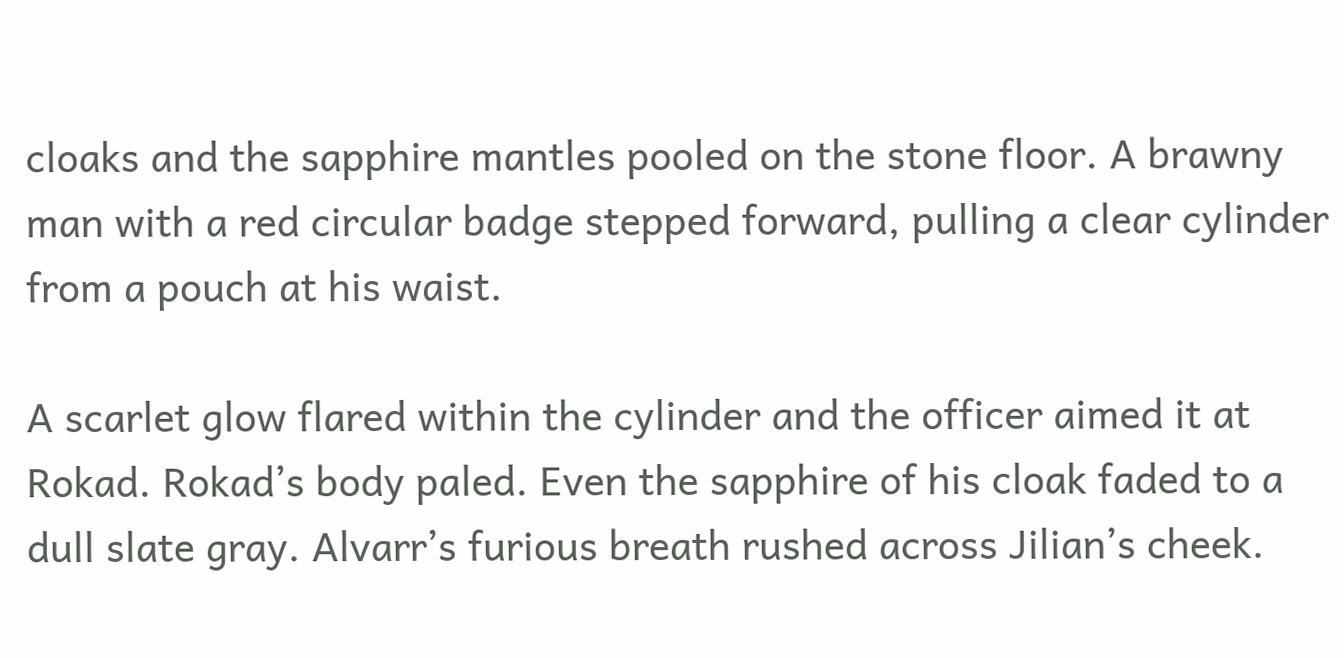cloaks and the sapphire mantles pooled on the stone floor. A brawny man with a red circular badge stepped forward, pulling a clear cylinder from a pouch at his waist.

A scarlet glow flared within the cylinder and the officer aimed it at Rokad. Rokad’s body paled. Even the sapphire of his cloak faded to a dull slate gray. Alvarr’s furious breath rushed across Jilian’s cheek.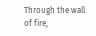Through the wall of fire,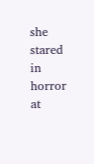she stared in horror at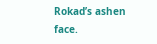Rokad’s ashen face.